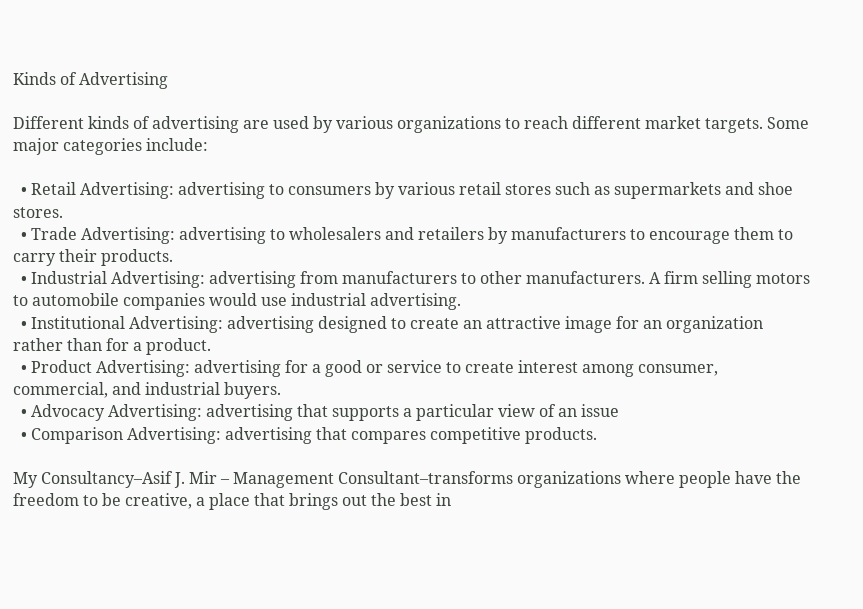Kinds of Advertising

Different kinds of advertising are used by various organizations to reach different market targets. Some major categories include:

  • Retail Advertising: advertising to consumers by various retail stores such as supermarkets and shoe stores.
  • Trade Advertising: advertising to wholesalers and retailers by manufacturers to encourage them to carry their products.
  • Industrial Advertising: advertising from manufacturers to other manufacturers. A firm selling motors to automobile companies would use industrial advertising.
  • Institutional Advertising: advertising designed to create an attractive image for an organization rather than for a product.
  • Product Advertising: advertising for a good or service to create interest among consumer, commercial, and industrial buyers.
  • Advocacy Advertising: advertising that supports a particular view of an issue
  • Comparison Advertising: advertising that compares competitive products.

My Consultancy–Asif J. Mir – Management Consultant–transforms organizations where people have the freedom to be creative, a place that brings out the best in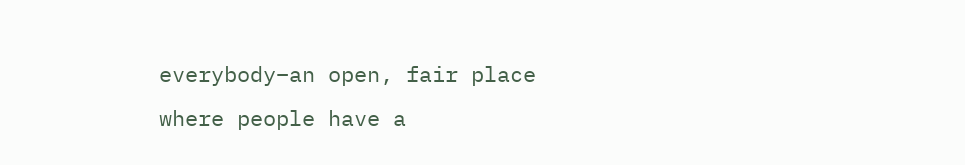everybody–an open, fair place where people have a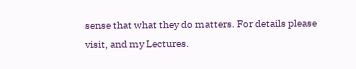sense that what they do matters. For details please visit, and my Lectures.